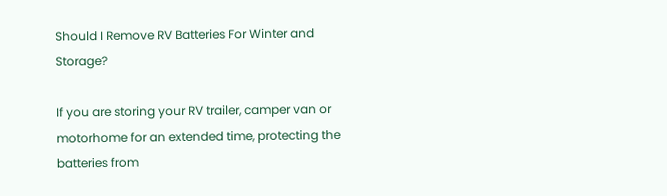Should I Remove RV Batteries For Winter and Storage?

If you are storing your RV trailer, camper van or motorhome for an extended time, protecting the batteries from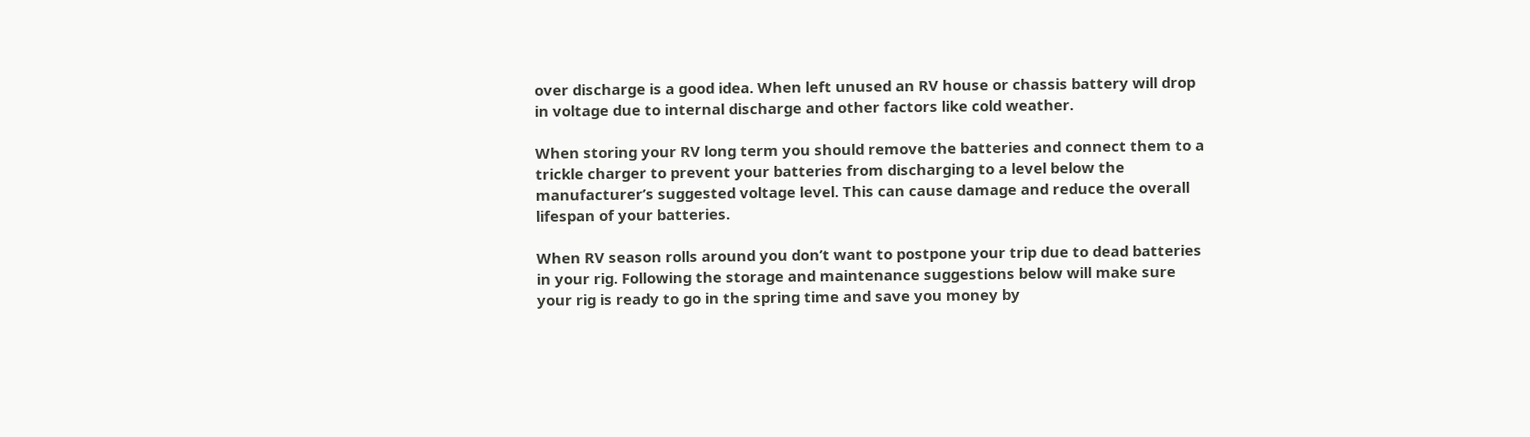over discharge is a good idea. When left unused an RV house or chassis battery will drop in voltage due to internal discharge and other factors like cold weather.

When storing your RV long term you should remove the batteries and connect them to a trickle charger to prevent your batteries from discharging to a level below the manufacturer’s suggested voltage level. This can cause damage and reduce the overall lifespan of your batteries.

When RV season rolls around you don’t want to postpone your trip due to dead batteries in your rig. Following the storage and maintenance suggestions below will make sure your rig is ready to go in the spring time and save you money by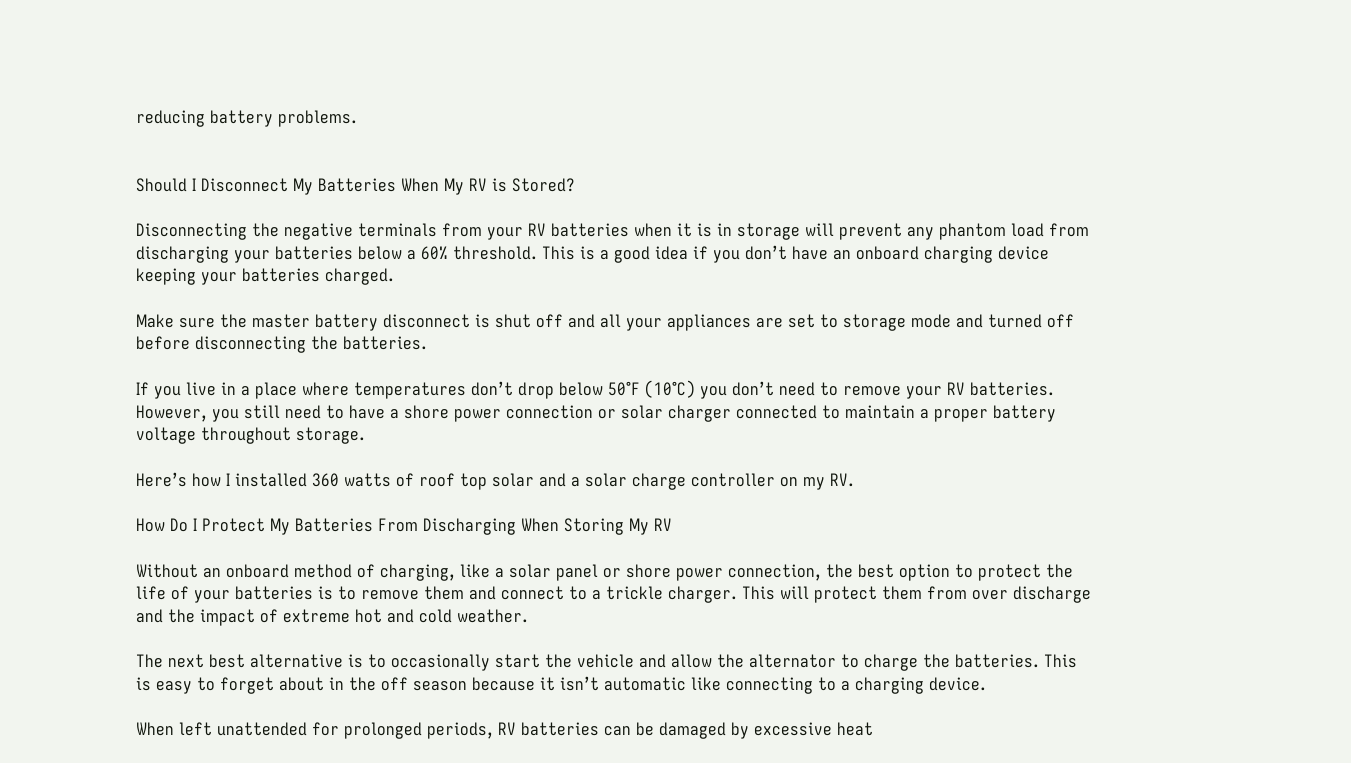reducing battery problems.


Should I Disconnect My Batteries When My RV is Stored?

Disconnecting the negative terminals from your RV batteries when it is in storage will prevent any phantom load from discharging your batteries below a 60% threshold. This is a good idea if you don’t have an onboard charging device keeping your batteries charged.

Make sure the master battery disconnect is shut off and all your appliances are set to storage mode and turned off before disconnecting the batteries.

If you live in a place where temperatures don’t drop below 50°F (10°C) you don’t need to remove your RV batteries. However, you still need to have a shore power connection or solar charger connected to maintain a proper battery voltage throughout storage.

Here’s how I installed 360 watts of roof top solar and a solar charge controller on my RV.

How Do I Protect My Batteries From Discharging When Storing My RV

Without an onboard method of charging, like a solar panel or shore power connection, the best option to protect the life of your batteries is to remove them and connect to a trickle charger. This will protect them from over discharge and the impact of extreme hot and cold weather.

The next best alternative is to occasionally start the vehicle and allow the alternator to charge the batteries. This is easy to forget about in the off season because it isn’t automatic like connecting to a charging device.

When left unattended for prolonged periods, RV batteries can be damaged by excessive heat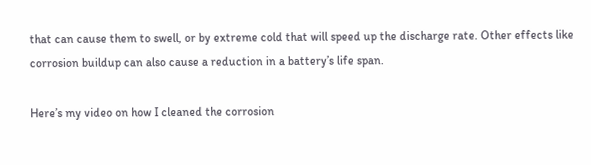that can cause them to swell, or by extreme cold that will speed up the discharge rate. Other effects like corrosion buildup can also cause a reduction in a battery’s life span.

Here’s my video on how I cleaned the corrosion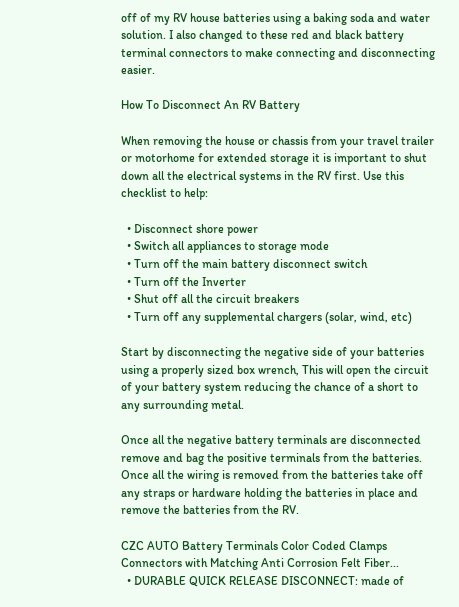off of my RV house batteries using a baking soda and water solution. I also changed to these red and black battery terminal connectors to make connecting and disconnecting easier.

How To Disconnect An RV Battery

When removing the house or chassis from your travel trailer or motorhome for extended storage it is important to shut down all the electrical systems in the RV first. Use this checklist to help:

  • Disconnect shore power
  • Switch all appliances to storage mode
  • Turn off the main battery disconnect switch
  • Turn off the Inverter
  • Shut off all the circuit breakers
  • Turn off any supplemental chargers (solar, wind, etc)

Start by disconnecting the negative side of your batteries using a properly sized box wrench, This will open the circuit of your battery system reducing the chance of a short to any surrounding metal.

Once all the negative battery terminals are disconnected remove and bag the positive terminals from the batteries. Once all the wiring is removed from the batteries take off any straps or hardware holding the batteries in place and remove the batteries from the RV.

CZC AUTO Battery Terminals Color Coded Clamps Connectors with Matching Anti Corrosion Felt Fiber...
  • DURABLE QUICK RELEASE DISCONNECT: made of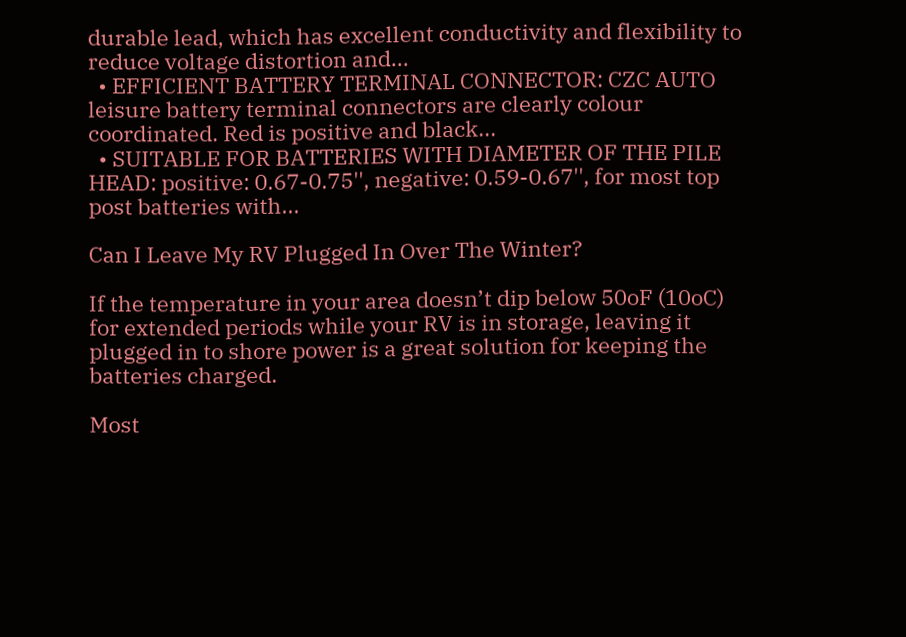durable lead, which has excellent conductivity and flexibility to reduce voltage distortion and...
  • EFFICIENT BATTERY TERMINAL CONNECTOR: CZC AUTO leisure battery terminal connectors are clearly colour coordinated. Red is positive and black...
  • SUITABLE FOR BATTERIES WITH DIAMETER OF THE PILE HEAD: positive: 0.67-0.75'', negative: 0.59-0.67'', for most top post batteries with...

Can I Leave My RV Plugged In Over The Winter?

If the temperature in your area doesn’t dip below 50oF (10oC) for extended periods while your RV is in storage, leaving it plugged in to shore power is a great solution for keeping the batteries charged.

Most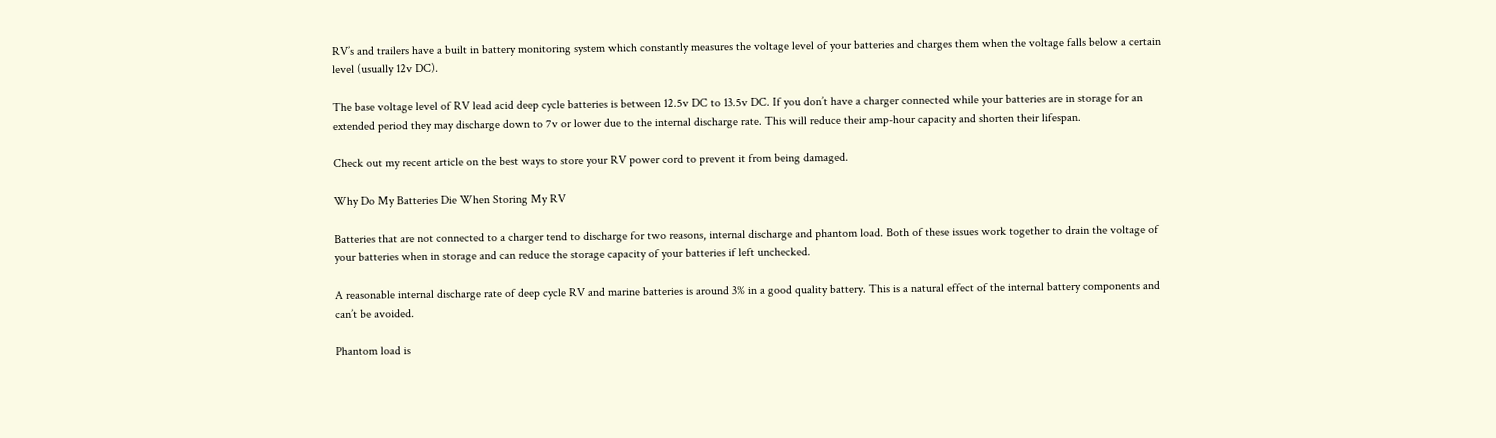RV’s and trailers have a built in battery monitoring system which constantly measures the voltage level of your batteries and charges them when the voltage falls below a certain level (usually 12v DC).

The base voltage level of RV lead acid deep cycle batteries is between 12.5v DC to 13.5v DC. If you don’t have a charger connected while your batteries are in storage for an extended period they may discharge down to 7v or lower due to the internal discharge rate. This will reduce their amp-hour capacity and shorten their lifespan.

Check out my recent article on the best ways to store your RV power cord to prevent it from being damaged.

Why Do My Batteries Die When Storing My RV

Batteries that are not connected to a charger tend to discharge for two reasons, internal discharge and phantom load. Both of these issues work together to drain the voltage of your batteries when in storage and can reduce the storage capacity of your batteries if left unchecked.

A reasonable internal discharge rate of deep cycle RV and marine batteries is around 3% in a good quality battery. This is a natural effect of the internal battery components and can’t be avoided.

Phantom load is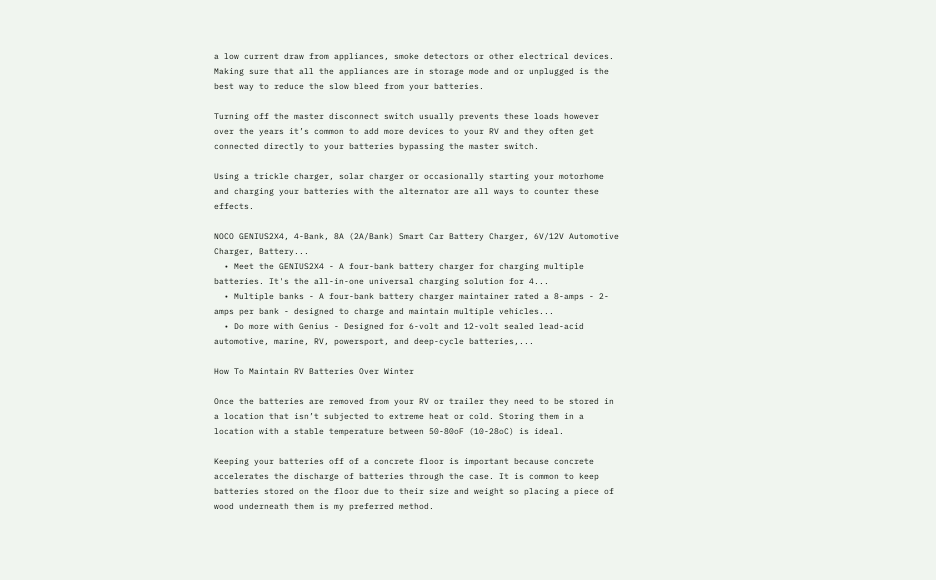a low current draw from appliances, smoke detectors or other electrical devices. Making sure that all the appliances are in storage mode and or unplugged is the best way to reduce the slow bleed from your batteries.

Turning off the master disconnect switch usually prevents these loads however over the years it’s common to add more devices to your RV and they often get connected directly to your batteries bypassing the master switch.

Using a trickle charger, solar charger or occasionally starting your motorhome and charging your batteries with the alternator are all ways to counter these effects.

NOCO GENIUS2X4, 4-Bank, 8A (2A/Bank) Smart Car Battery Charger, 6V/12V Automotive Charger, Battery...
  • Meet the GENIUS2X4 - A four-bank battery charger for charging multiple batteries. It's the all-in-one universal charging solution for 4...
  • Multiple banks - A four-bank battery charger maintainer rated a 8-amps - 2-amps per bank - designed to charge and maintain multiple vehicles...
  • Do more with Genius - Designed for 6-volt and 12-volt sealed lead-acid automotive, marine, RV, powersport, and deep-cycle batteries,...

How To Maintain RV Batteries Over Winter

Once the batteries are removed from your RV or trailer they need to be stored in a location that isn’t subjected to extreme heat or cold. Storing them in a location with a stable temperature between 50-80oF (10-28oC) is ideal.

Keeping your batteries off of a concrete floor is important because concrete accelerates the discharge of batteries through the case. It is common to keep batteries stored on the floor due to their size and weight so placing a piece of wood underneath them is my preferred method.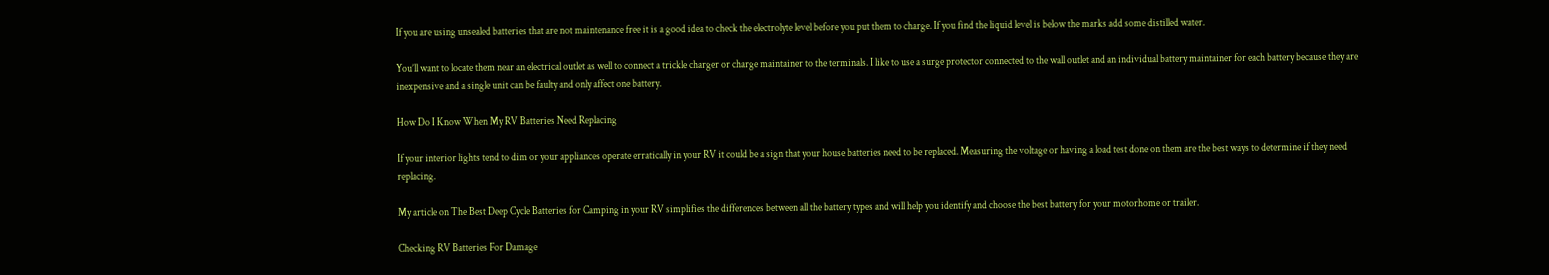If you are using unsealed batteries that are not maintenance free it is a good idea to check the electrolyte level before you put them to charge. If you find the liquid level is below the marks add some distilled water.

You’ll want to locate them near an electrical outlet as well to connect a trickle charger or charge maintainer to the terminals. I like to use a surge protector connected to the wall outlet and an individual battery maintainer for each battery because they are inexpensive and a single unit can be faulty and only affect one battery.

How Do I Know When My RV Batteries Need Replacing

If your interior lights tend to dim or your appliances operate erratically in your RV it could be a sign that your house batteries need to be replaced. Measuring the voltage or having a load test done on them are the best ways to determine if they need replacing.

My article on The Best Deep Cycle Batteries for Camping in your RV simplifies the differences between all the battery types and will help you identify and choose the best battery for your motorhome or trailer.

Checking RV Batteries For Damage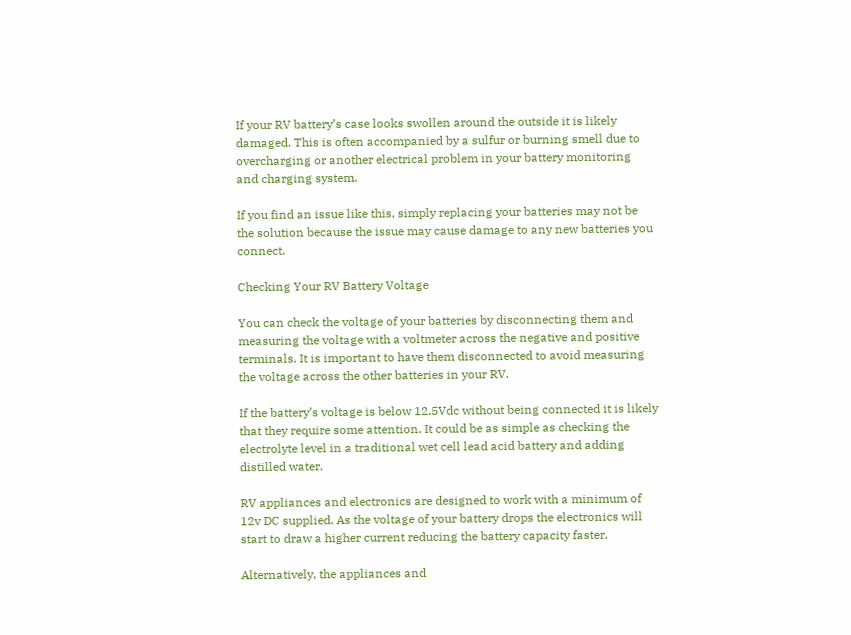If your RV battery’s case looks swollen around the outside it is likely damaged. This is often accompanied by a sulfur or burning smell due to overcharging or another electrical problem in your battery monitoring and charging system.

If you find an issue like this, simply replacing your batteries may not be the solution because the issue may cause damage to any new batteries you connect.

Checking Your RV Battery Voltage

You can check the voltage of your batteries by disconnecting them and measuring the voltage with a voltmeter across the negative and positive terminals. It is important to have them disconnected to avoid measuring the voltage across the other batteries in your RV.

If the battery’s voltage is below 12.5Vdc without being connected it is likely that they require some attention. It could be as simple as checking the electrolyte level in a traditional wet cell lead acid battery and adding distilled water.

RV appliances and electronics are designed to work with a minimum of 12v DC supplied. As the voltage of your battery drops the electronics will start to draw a higher current reducing the battery capacity faster.

Alternatively, the appliances and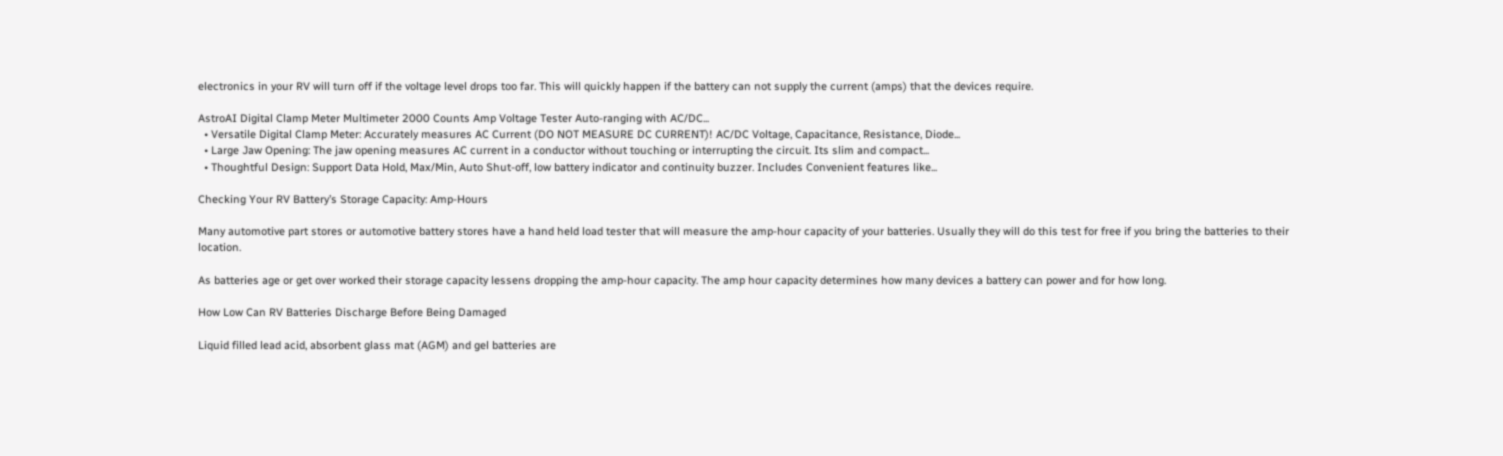electronics in your RV will turn off if the voltage level drops too far. This will quickly happen if the battery can not supply the current (amps) that the devices require.

AstroAI Digital Clamp Meter Multimeter 2000 Counts Amp Voltage Tester Auto-ranging with AC/DC...
  • Versatile Digital Clamp Meter: Accurately measures AC Current (DO NOT MEASURE DC CURRENT)! AC/DC Voltage, Capacitance, Resistance, Diode...
  • Large Jaw Opening: The jaw opening measures AC current in a conductor without touching or interrupting the circuit. Its slim and compact...
  • Thoughtful Design: Support Data Hold, Max/Min, Auto Shut-off, low battery indicator and continuity buzzer. Includes Convenient features like...

Checking Your RV Battery’s Storage Capacity: Amp-Hours

Many automotive part stores or automotive battery stores have a hand held load tester that will measure the amp-hour capacity of your batteries. Usually they will do this test for free if you bring the batteries to their location.

As batteries age or get over worked their storage capacity lessens dropping the amp-hour capacity. The amp hour capacity determines how many devices a battery can power and for how long.

How Low Can RV Batteries Discharge Before Being Damaged

Liquid filled lead acid, absorbent glass mat (AGM) and gel batteries are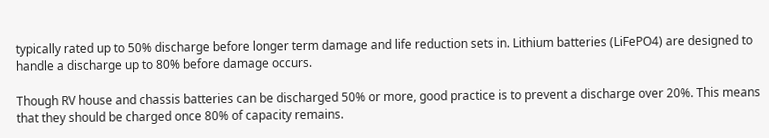typically rated up to 50% discharge before longer term damage and life reduction sets in. Lithium batteries (LiFePO4) are designed to handle a discharge up to 80% before damage occurs.

Though RV house and chassis batteries can be discharged 50% or more, good practice is to prevent a discharge over 20%. This means that they should be charged once 80% of capacity remains.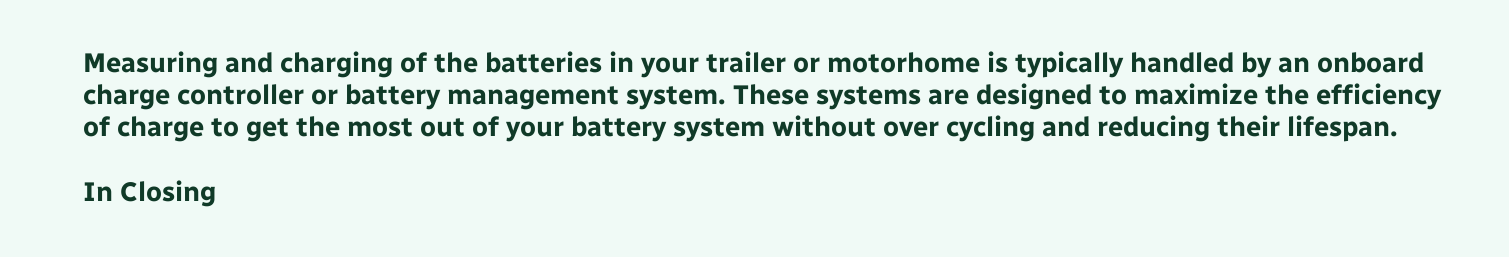Measuring and charging of the batteries in your trailer or motorhome is typically handled by an onboard charge controller or battery management system. These systems are designed to maximize the efficiency of charge to get the most out of your battery system without over cycling and reducing their lifespan.

In Closing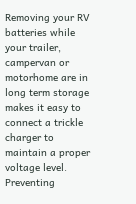Removing your RV batteries while your trailer, campervan or motorhome are in long term storage makes it easy to connect a trickle charger to maintain a proper voltage level. Preventing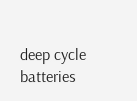deep cycle batteries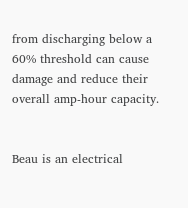from discharging below a 60% threshold can cause damage and reduce their overall amp-hour capacity.


Beau is an electrical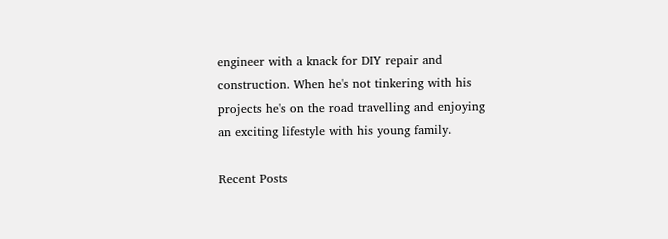engineer with a knack for DIY repair and construction. When he's not tinkering with his projects he's on the road travelling and enjoying an exciting lifestyle with his young family.

Recent Posts